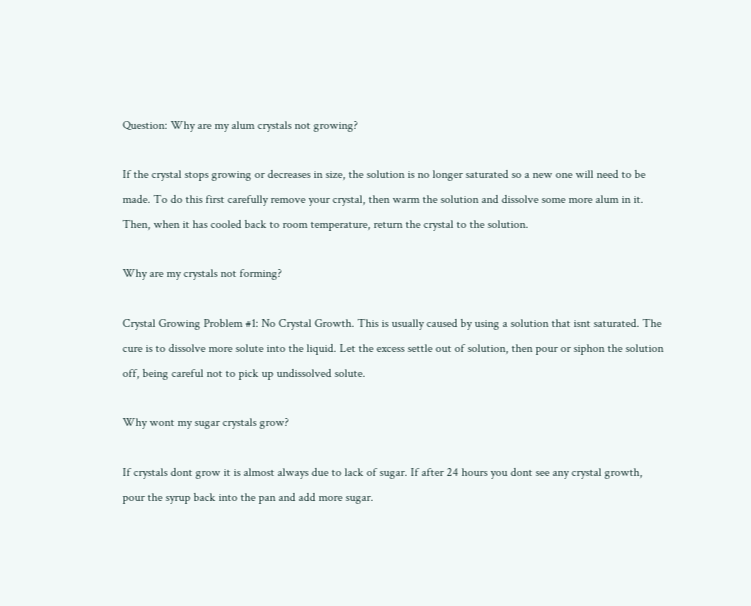Question: Why are my alum crystals not growing?

If the crystal stops growing or decreases in size, the solution is no longer saturated so a new one will need to be made. To do this first carefully remove your crystal, then warm the solution and dissolve some more alum in it. Then, when it has cooled back to room temperature, return the crystal to the solution.

Why are my crystals not forming?

Crystal Growing Problem #1: No Crystal Growth. This is usually caused by using a solution that isnt saturated. The cure is to dissolve more solute into the liquid. Let the excess settle out of solution, then pour or siphon the solution off, being careful not to pick up undissolved solute.

Why wont my sugar crystals grow?

If crystals dont grow it is almost always due to lack of sugar. If after 24 hours you dont see any crystal growth, pour the syrup back into the pan and add more sugar.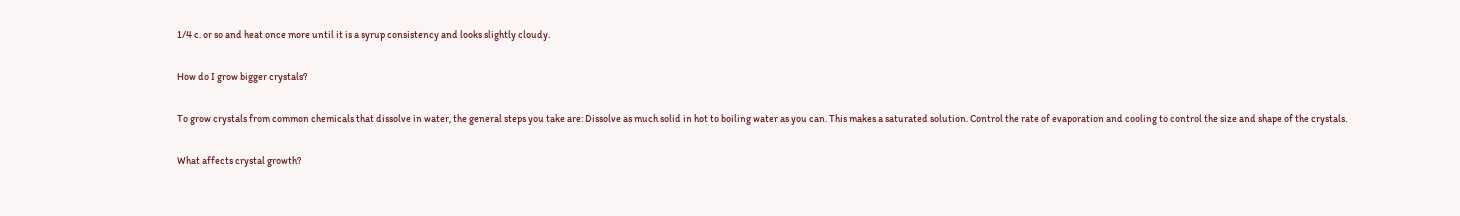1/4 c. or so and heat once more until it is a syrup consistency and looks slightly cloudy.

How do I grow bigger crystals?

To grow crystals from common chemicals that dissolve in water, the general steps you take are: Dissolve as much solid in hot to boiling water as you can. This makes a saturated solution. Control the rate of evaporation and cooling to control the size and shape of the crystals.

What affects crystal growth?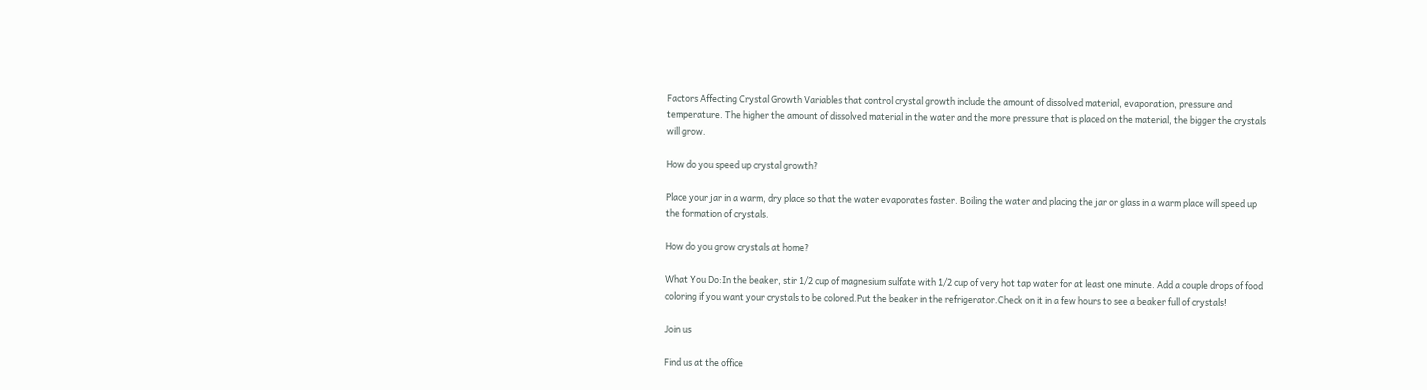Factors Affecting Crystal Growth Variables that control crystal growth include the amount of dissolved material, evaporation, pressure and temperature. The higher the amount of dissolved material in the water and the more pressure that is placed on the material, the bigger the crystals will grow.

How do you speed up crystal growth?

Place your jar in a warm, dry place so that the water evaporates faster. Boiling the water and placing the jar or glass in a warm place will speed up the formation of crystals.

How do you grow crystals at home?

What You Do:In the beaker, stir 1/2 cup of magnesium sulfate with 1/2 cup of very hot tap water for at least one minute. Add a couple drops of food coloring if you want your crystals to be colored.Put the beaker in the refrigerator.Check on it in a few hours to see a beaker full of crystals!

Join us

Find us at the office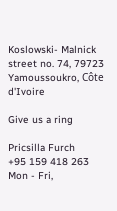Koslowski- Malnick street no. 74, 79723 Yamoussoukro, Côte d'Ivoire

Give us a ring

Pricsilla Furch
+95 159 418 263
Mon - Fri,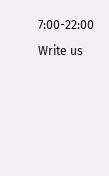7:00-22:00

Write us